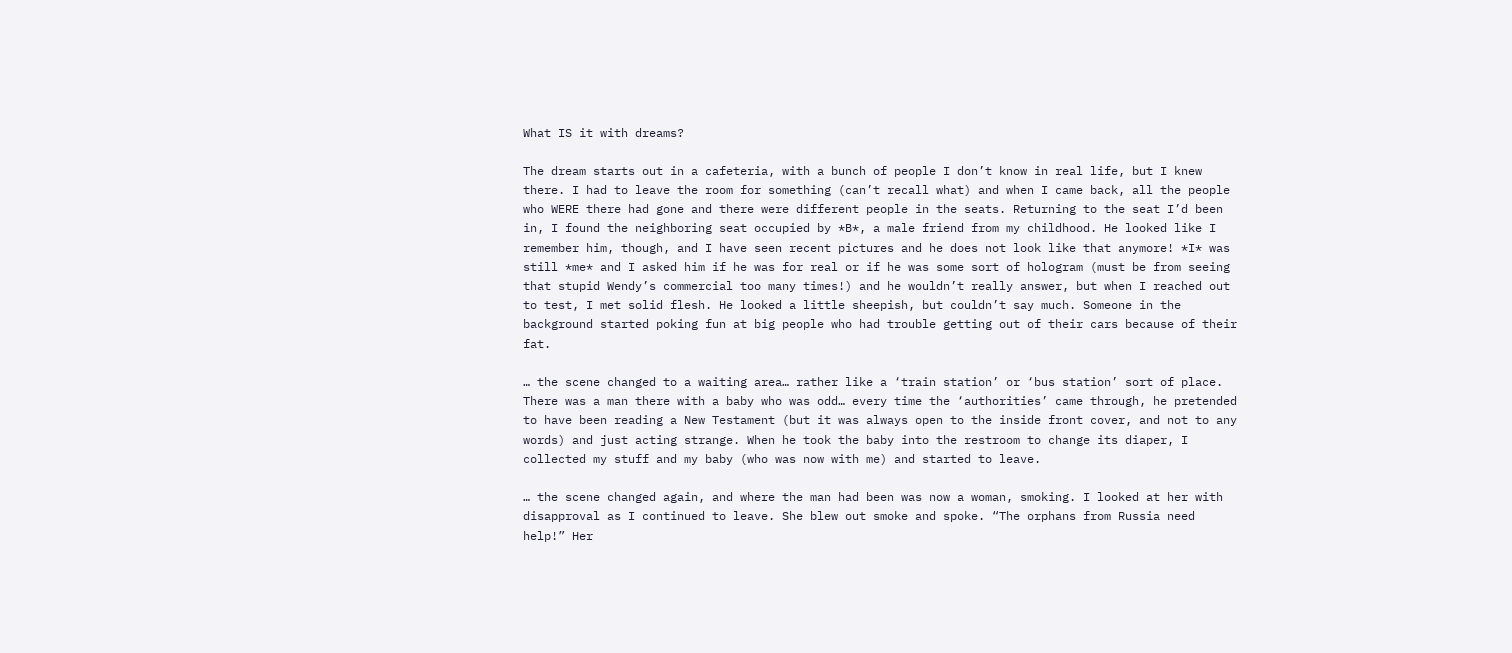What IS it with dreams?

The dream starts out in a cafeteria, with a bunch of people I don’t know in real life, but I knew there. I had to leave the room for something (can’t recall what) and when I came back, all the people who WERE there had gone and there were different people in the seats. Returning to the seat I’d been in, I found the neighboring seat occupied by *B*, a male friend from my childhood. He looked like I remember him, though, and I have seen recent pictures and he does not look like that anymore! *I* was still *me* and I asked him if he was for real or if he was some sort of hologram (must be from seeing that stupid Wendy’s commercial too many times!) and he wouldn’t really answer, but when I reached out to test, I met solid flesh. He looked a little sheepish, but couldn’t say much. Someone in the background started poking fun at big people who had trouble getting out of their cars because of their fat.

… the scene changed to a waiting area… rather like a ‘train station’ or ‘bus station’ sort of place. There was a man there with a baby who was odd… every time the ‘authorities’ came through, he pretended to have been reading a New Testament (but it was always open to the inside front cover, and not to any words) and just acting strange. When he took the baby into the restroom to change its diaper, I collected my stuff and my baby (who was now with me) and started to leave.

… the scene changed again, and where the man had been was now a woman, smoking. I looked at her with disapproval as I continued to leave. She blew out smoke and spoke. “The orphans from Russia need help!” Her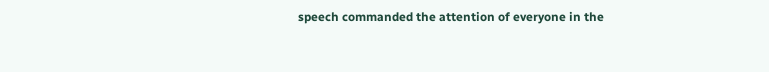speech commanded the attention of everyone in the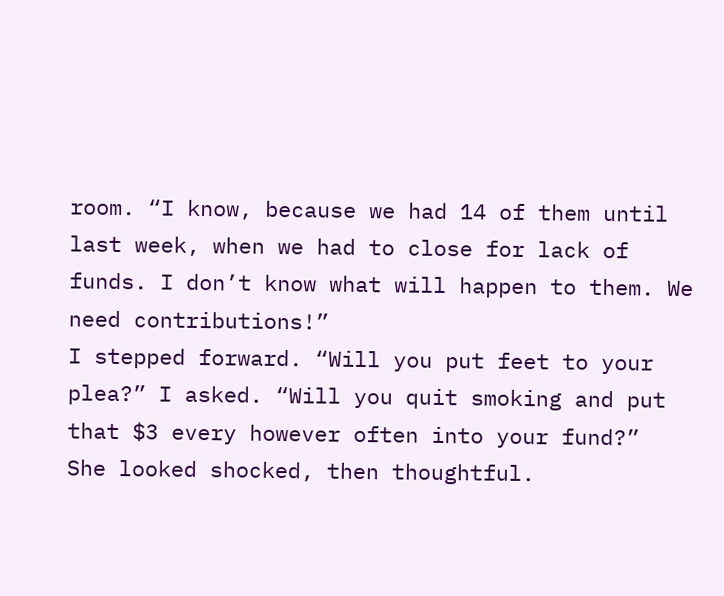room. “I know, because we had 14 of them until last week, when we had to close for lack of funds. I don’t know what will happen to them. We need contributions!”
I stepped forward. “Will you put feet to your plea?” I asked. “Will you quit smoking and put that $3 every however often into your fund?”
She looked shocked, then thoughtful.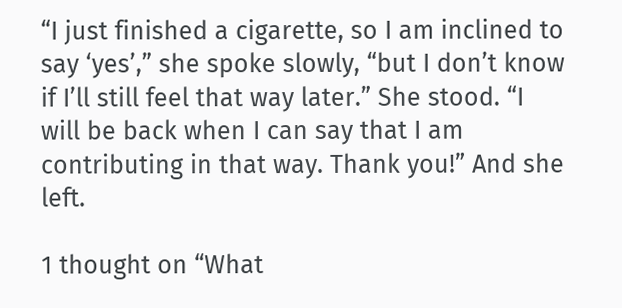“I just finished a cigarette, so I am inclined to say ‘yes’,” she spoke slowly, “but I don’t know if I’ll still feel that way later.” She stood. “I will be back when I can say that I am contributing in that way. Thank you!” And she left.

1 thought on “What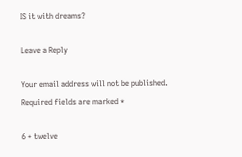IS it with dreams?

Leave a Reply

Your email address will not be published. Required fields are marked *

6 + twelve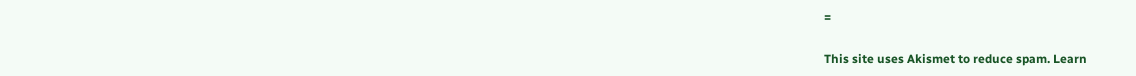=

This site uses Akismet to reduce spam. Learn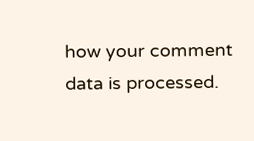how your comment data is processed.